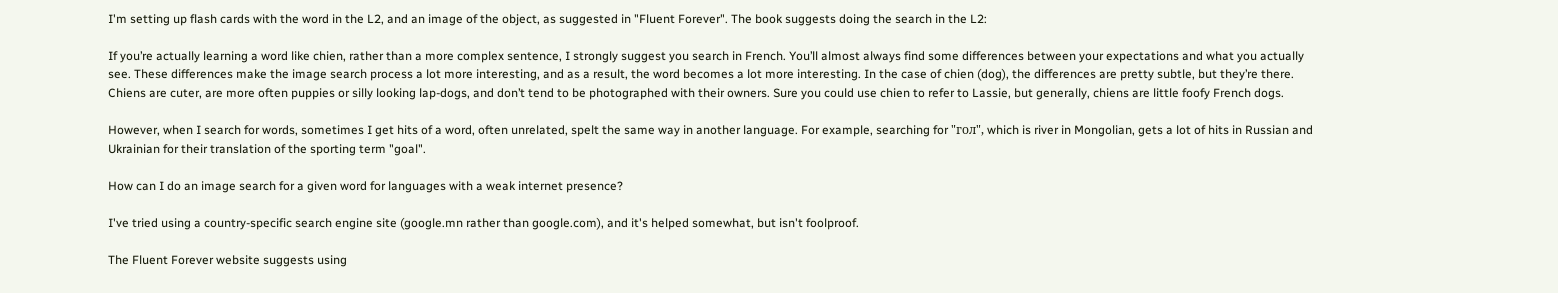I'm setting up flash cards with the word in the L2, and an image of the object, as suggested in "Fluent Forever". The book suggests doing the search in the L2:

If you’re actually learning a word like chien, rather than a more complex sentence, I strongly suggest you search in French. You’ll almost always find some differences between your expectations and what you actually see. These differences make the image search process a lot more interesting, and as a result, the word becomes a lot more interesting. In the case of chien (dog), the differences are pretty subtle, but they’re there. Chiens are cuter, are more often puppies or silly looking lap-dogs, and don’t tend to be photographed with their owners. Sure you could use chien to refer to Lassie, but generally, chiens are little foofy French dogs.

However, when I search for words, sometimes I get hits of a word, often unrelated, spelt the same way in another language. For example, searching for "гол", which is river in Mongolian, gets a lot of hits in Russian and Ukrainian for their translation of the sporting term "goal".

How can I do an image search for a given word for languages with a weak internet presence?

I've tried using a country-specific search engine site (google.mn rather than google.com), and it's helped somewhat, but isn't foolproof.

The Fluent Forever website suggests using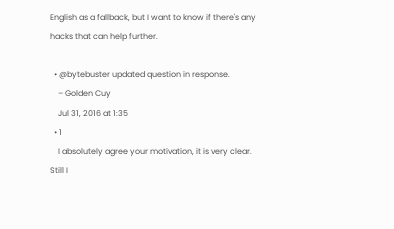English as a fallback, but I want to know if there's any hacks that can help further.

  • @bytebuster updated question in response.
    – Golden Cuy
    Jul 31, 2016 at 1:35
  • 1
    I absolutely agree your motivation, it is very clear. Still I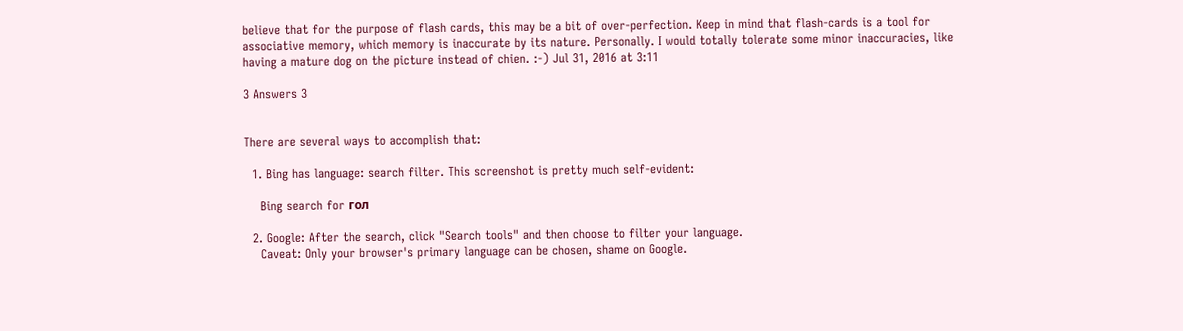believe that for the purpose of flash cards, this may be a bit of over-perfection. Keep in mind that flash-cards is a tool for associative memory, which memory is inaccurate by its nature. Personally. I would totally tolerate some minor inaccuracies, like having a mature dog on the picture instead of chien. :-) Jul 31, 2016 at 3:11

3 Answers 3


There are several ways to accomplish that:

  1. Bing has language: search filter. This screenshot is pretty much self-evident:

    Bing search for гол

  2. Google: After the search, click "Search tools" and then choose to filter your language.
    Caveat: Only your browser's primary language can be chosen, shame on Google.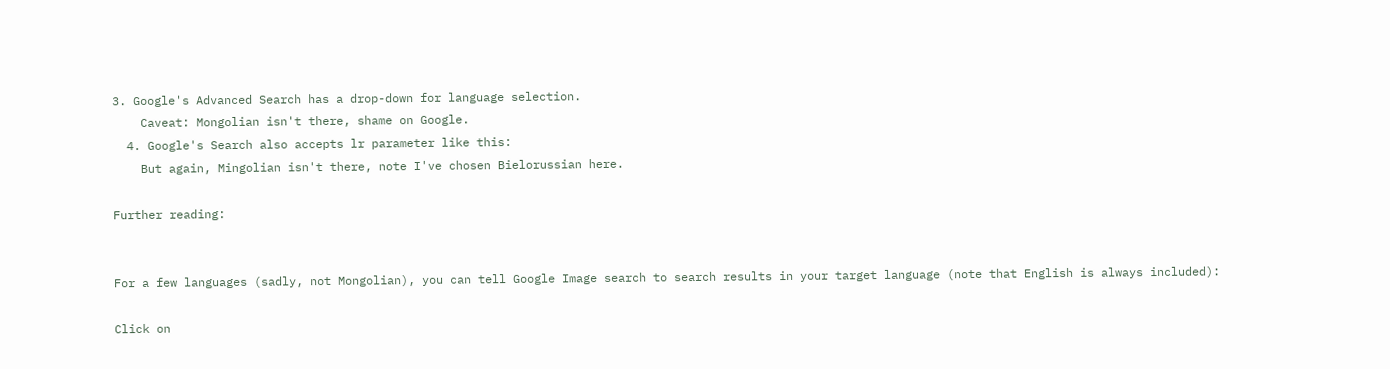3. Google's Advanced Search has a drop-down for language selection.
    Caveat: Mongolian isn't there, shame on Google.
  4. Google's Search also accepts lr parameter like this:
    But again, Mingolian isn't there, note I've chosen Bielorussian here.

Further reading:


For a few languages (sadly, not Mongolian), you can tell Google Image search to search results in your target language (note that English is always included):

Click on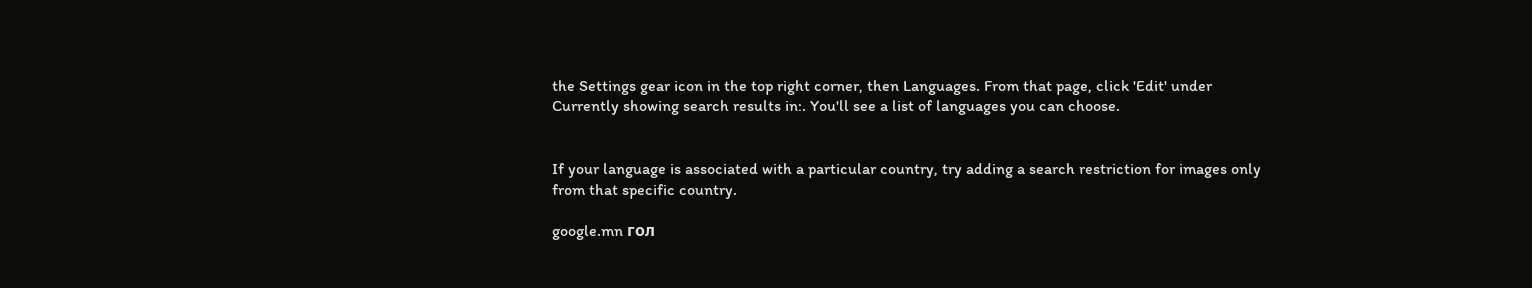the Settings gear icon in the top right corner, then Languages. From that page, click 'Edit' under Currently showing search results in:. You'll see a list of languages you can choose.


If your language is associated with a particular country, try adding a search restriction for images only from that specific country.

google.mn гол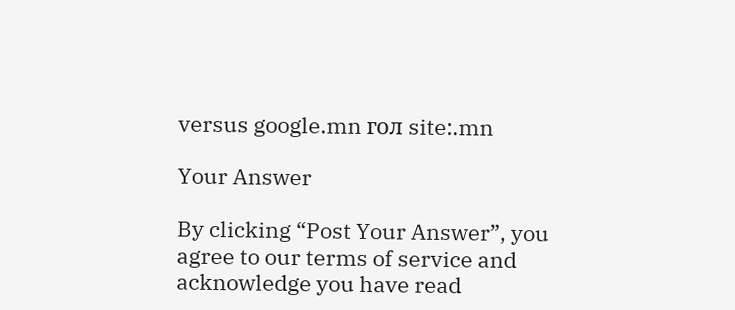versus google.mn гол site:.mn

Your Answer

By clicking “Post Your Answer”, you agree to our terms of service and acknowledge you have read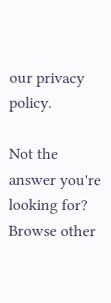our privacy policy.

Not the answer you're looking for? Browse other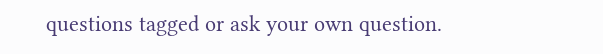questions tagged or ask your own question.